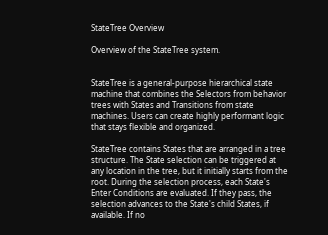StateTree Overview

Overview of the StateTree system.


StateTree is a general-purpose hierarchical state machine that combines the Selectors from behavior trees with States and Transitions from state machines. Users can create highly performant logic that stays flexible and organized.

StateTree contains States that are arranged in a tree structure. The State selection can be triggered at any location in the tree, but it initially starts from the root. During the selection process, each State's Enter Conditions are evaluated. If they pass, the selection advances to the State's child States, if available. If no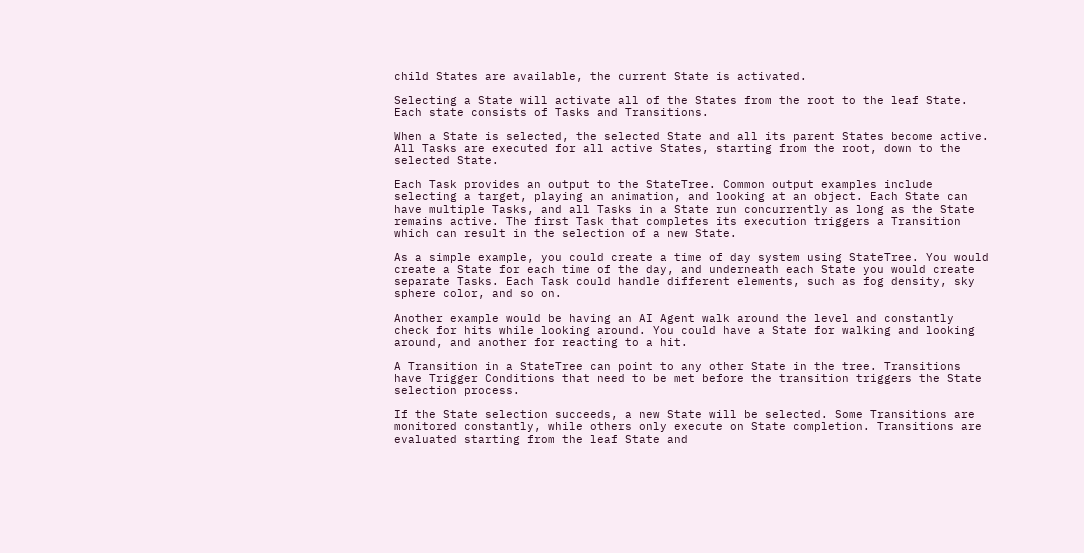child States are available, the current State is activated.

Selecting a State will activate all of the States from the root to the leaf State. Each state consists of Tasks and Transitions.

When a State is selected, the selected State and all its parent States become active. All Tasks are executed for all active States, starting from the root, down to the selected State.

Each Task provides an output to the StateTree. Common output examples include selecting a target, playing an animation, and looking at an object. Each State can have multiple Tasks, and all Tasks in a State run concurrently as long as the State remains active. The first Task that completes its execution triggers a Transition which can result in the selection of a new State.

As a simple example, you could create a time of day system using StateTree. You would create a State for each time of the day, and underneath each State you would create separate Tasks. Each Task could handle different elements, such as fog density, sky sphere color, and so on.

Another example would be having an AI Agent walk around the level and constantly check for hits while looking around. You could have a State for walking and looking around, and another for reacting to a hit.

A Transition in a StateTree can point to any other State in the tree. Transitions have Trigger Conditions that need to be met before the transition triggers the State selection process.

If the State selection succeeds, a new State will be selected. Some Transitions are monitored constantly, while others only execute on State completion. Transitions are evaluated starting from the leaf State and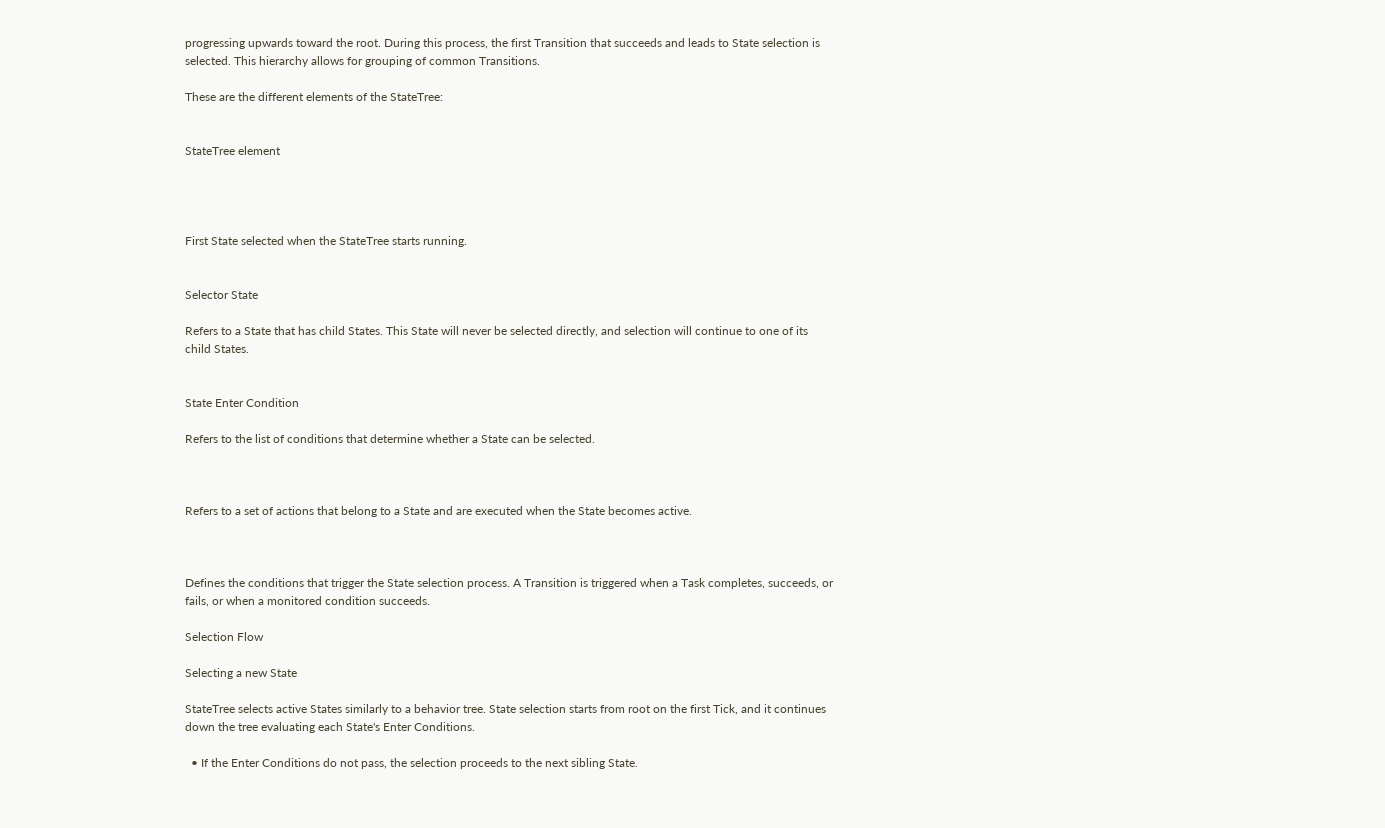progressing upwards toward the root. During this process, the first Transition that succeeds and leads to State selection is selected. This hierarchy allows for grouping of common Transitions.

These are the different elements of the StateTree:


StateTree element




First State selected when the StateTree starts running.


Selector State

Refers to a State that has child States. This State will never be selected directly, and selection will continue to one of its child States.


State Enter Condition

Refers to the list of conditions that determine whether a State can be selected.



Refers to a set of actions that belong to a State and are executed when the State becomes active.



Defines the conditions that trigger the State selection process. A Transition is triggered when a Task completes, succeeds, or fails, or when a monitored condition succeeds.

Selection Flow

Selecting a new State

StateTree selects active States similarly to a behavior tree. State selection starts from root on the first Tick, and it continues down the tree evaluating each State's Enter Conditions.

  • If the Enter Conditions do not pass, the selection proceeds to the next sibling State.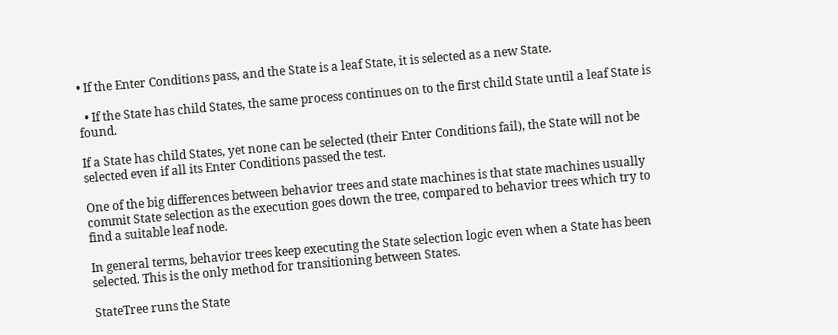• If the Enter Conditions pass, and the State is a leaf State, it is selected as a new State.

  • If the State has child States, the same process continues on to the first child State until a leaf State is found.

If a State has child States, yet none can be selected (their Enter Conditions fail), the State will not be selected even if all its Enter Conditions passed the test.

One of the big differences between behavior trees and state machines is that state machines usually commit State selection as the execution goes down the tree, compared to behavior trees which try to find a suitable leaf node.

In general terms, behavior trees keep executing the State selection logic even when a State has been selected. This is the only method for transitioning between States.

StateTree runs the State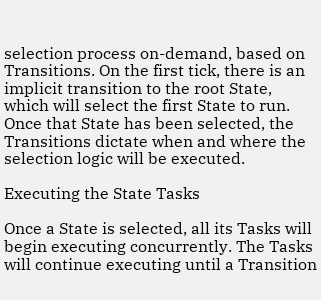selection process on-demand, based on Transitions. On the first tick, there is an implicit transition to the root State, which will select the first State to run. Once that State has been selected, the Transitions dictate when and where the selection logic will be executed.

Executing the State Tasks

Once a State is selected, all its Tasks will begin executing concurrently. The Tasks will continue executing until a Transition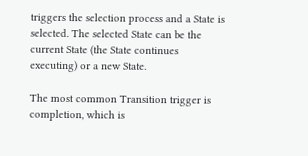triggers the selection process and a State is selected. The selected State can be the current State (the State continues executing) or a new State.

The most common Transition trigger is completion, which is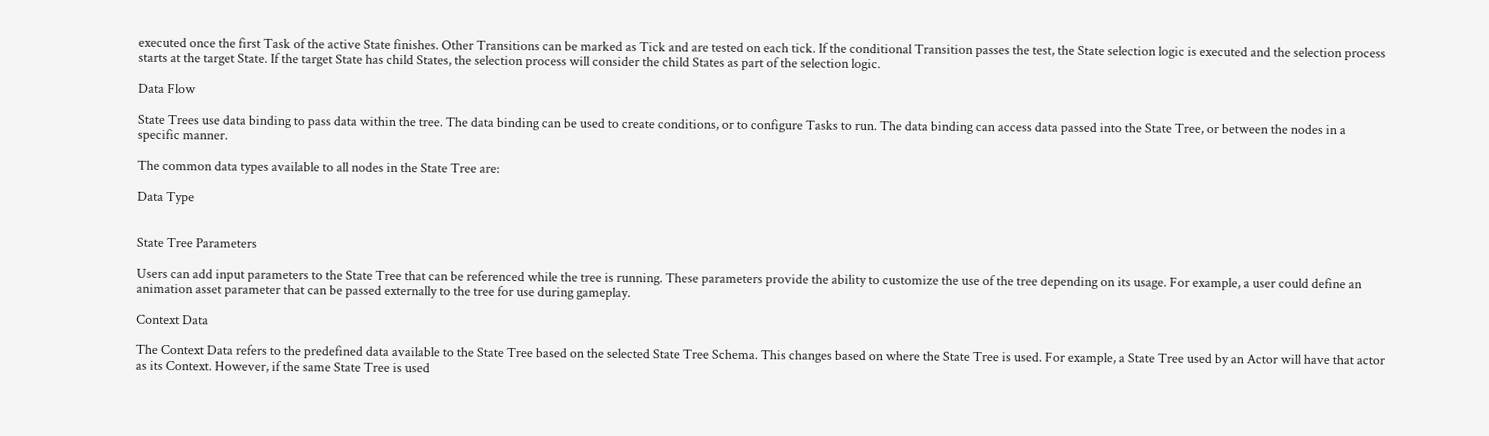executed once the first Task of the active State finishes. Other Transitions can be marked as Tick and are tested on each tick. If the conditional Transition passes the test, the State selection logic is executed and the selection process starts at the target State. If the target State has child States, the selection process will consider the child States as part of the selection logic.

Data Flow

State Trees use data binding to pass data within the tree. The data binding can be used to create conditions, or to configure Tasks to run. The data binding can access data passed into the State Tree, or between the nodes in a specific manner.

The common data types available to all nodes in the State Tree are:

Data Type


State Tree Parameters

Users can add input parameters to the State Tree that can be referenced while the tree is running. These parameters provide the ability to customize the use of the tree depending on its usage. For example, a user could define an animation asset parameter that can be passed externally to the tree for use during gameplay.

Context Data

The Context Data refers to the predefined data available to the State Tree based on the selected State Tree Schema. This changes based on where the State Tree is used. For example, a State Tree used by an Actor will have that actor as its Context. However, if the same State Tree is used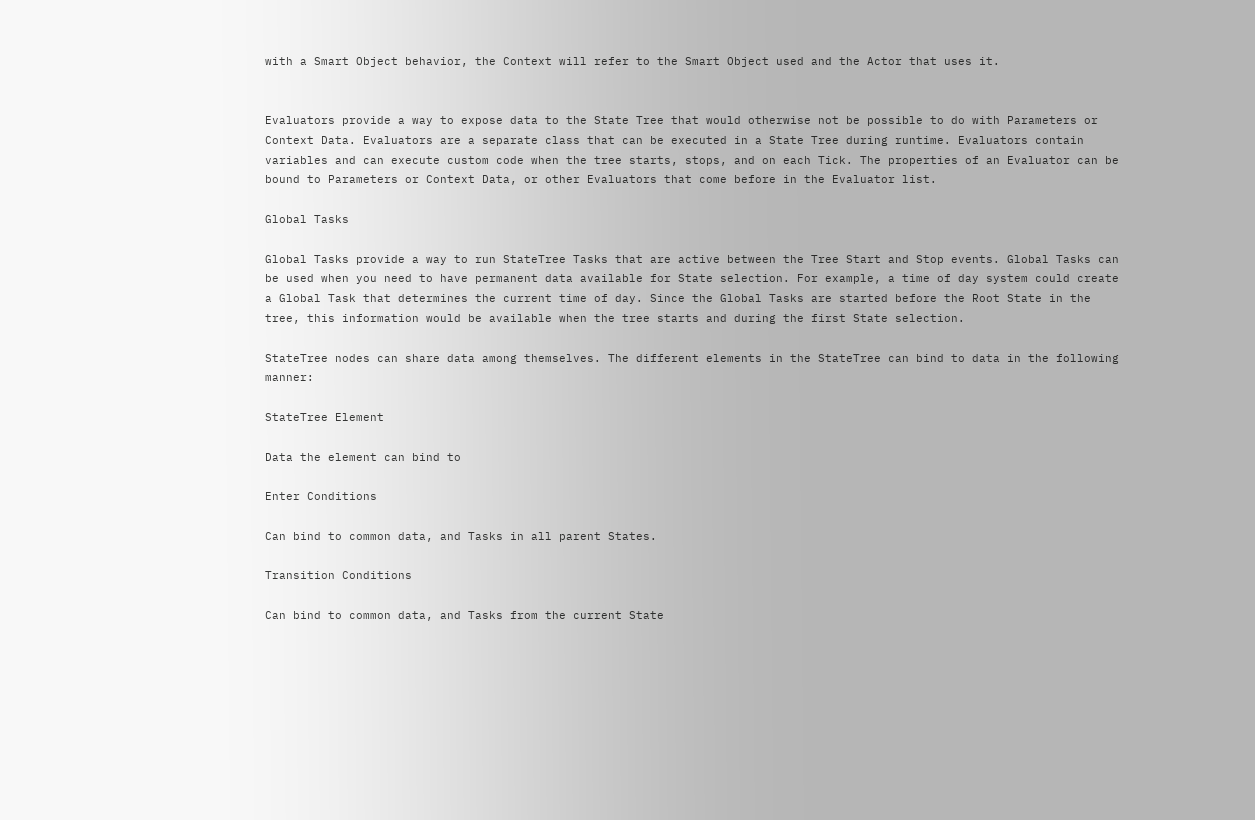with a Smart Object behavior, the Context will refer to the Smart Object used and the Actor that uses it.


Evaluators provide a way to expose data to the State Tree that would otherwise not be possible to do with Parameters or Context Data. Evaluators are a separate class that can be executed in a State Tree during runtime. Evaluators contain variables and can execute custom code when the tree starts, stops, and on each Tick. The properties of an Evaluator can be bound to Parameters or Context Data, or other Evaluators that come before in the Evaluator list.

Global Tasks

Global Tasks provide a way to run StateTree Tasks that are active between the Tree Start and Stop events. Global Tasks can be used when you need to have permanent data available for State selection. For example, a time of day system could create a Global Task that determines the current time of day. Since the Global Tasks are started before the Root State in the tree, this information would be available when the tree starts and during the first State selection.

StateTree nodes can share data among themselves. The different elements in the StateTree can bind to data in the following manner:

StateTree Element

Data the element can bind to

Enter Conditions

Can bind to common data, and Tasks in all parent States.

Transition Conditions

Can bind to common data, and Tasks from the current State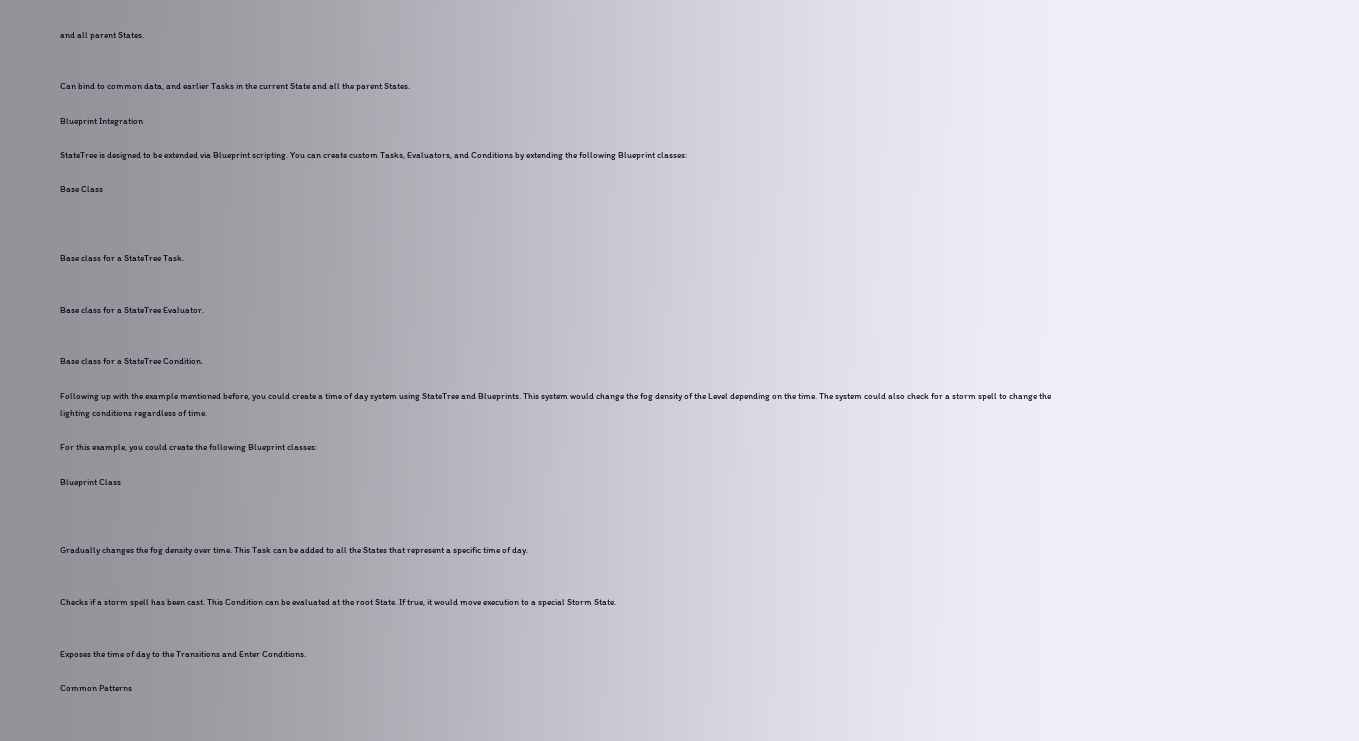and all parent States.


Can bind to common data, and earlier Tasks in the current State and all the parent States.

Blueprint Integration

StateTree is designed to be extended via Blueprint scripting. You can create custom Tasks, Evaluators, and Conditions by extending the following Blueprint classes:

Base Class



Base class for a StateTree Task.


Base class for a StateTree Evaluator.


Base class for a StateTree Condition.

Following up with the example mentioned before, you could create a time of day system using StateTree and Blueprints. This system would change the fog density of the Level depending on the time. The system could also check for a storm spell to change the lighting conditions regardless of time.

For this example, you could create the following Blueprint classes:

Blueprint Class



Gradually changes the fog density over time. This Task can be added to all the States that represent a specific time of day.


Checks if a storm spell has been cast. This Condition can be evaluated at the root State. If true, it would move execution to a special Storm State.


Exposes the time of day to the Transitions and Enter Conditions.

Common Patterns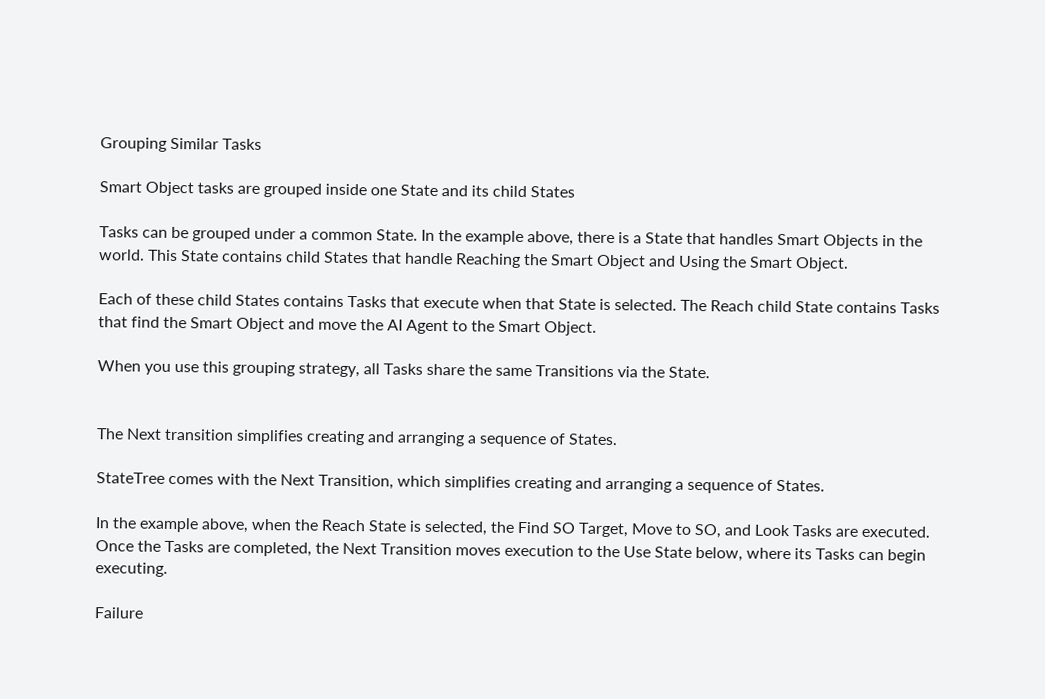Grouping Similar Tasks

Smart Object tasks are grouped inside one State and its child States

Tasks can be grouped under a common State. In the example above, there is a State that handles Smart Objects in the world. This State contains child States that handle Reaching the Smart Object and Using the Smart Object.

Each of these child States contains Tasks that execute when that State is selected. The Reach child State contains Tasks that find the Smart Object and move the AI Agent to the Smart Object.

When you use this grouping strategy, all Tasks share the same Transitions via the State.


The Next transition simplifies creating and arranging a sequence of States.

StateTree comes with the Next Transition, which simplifies creating and arranging a sequence of States.

In the example above, when the Reach State is selected, the Find SO Target, Move to SO, and Look Tasks are executed. Once the Tasks are completed, the Next Transition moves execution to the Use State below, where its Tasks can begin executing.

Failure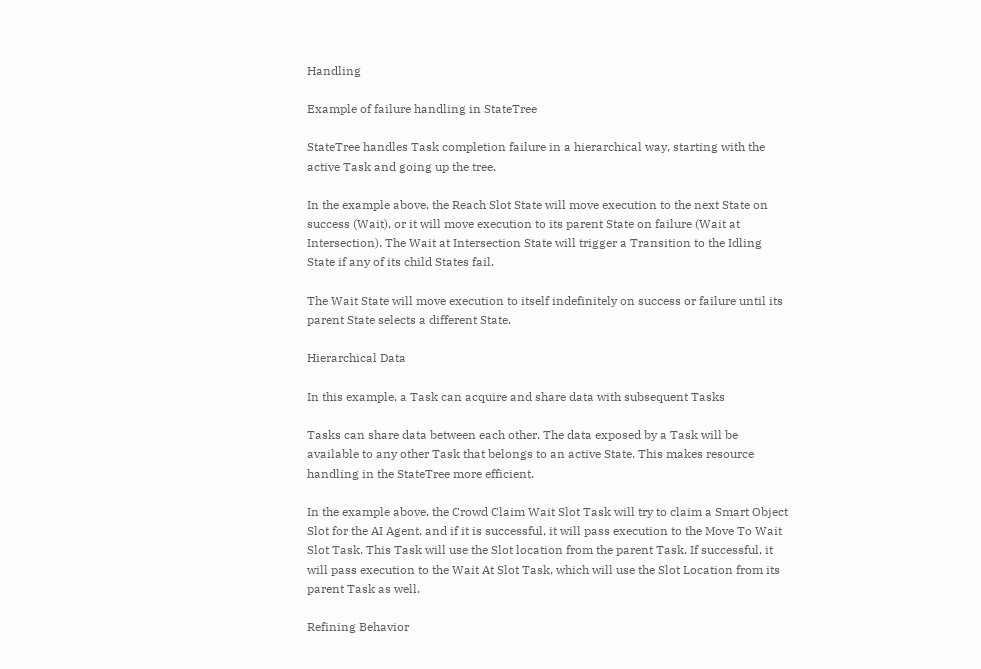Handling

Example of failure handling in StateTree

StateTree handles Task completion failure in a hierarchical way, starting with the active Task and going up the tree.

In the example above, the Reach Slot State will move execution to the next State on success (Wait), or it will move execution to its parent State on failure (Wait at Intersection). The Wait at Intersection State will trigger a Transition to the Idling State if any of its child States fail.

The Wait State will move execution to itself indefinitely on success or failure until its parent State selects a different State.

Hierarchical Data

In this example, a Task can acquire and share data with subsequent Tasks

Tasks can share data between each other. The data exposed by a Task will be available to any other Task that belongs to an active State. This makes resource handling in the StateTree more efficient.

In the example above, the Crowd Claim Wait Slot Task will try to claim a Smart Object Slot for the AI Agent, and if it is successful, it will pass execution to the Move To Wait Slot Task. This Task will use the Slot location from the parent Task. If successful, it will pass execution to the Wait At Slot Task, which will use the Slot Location from its parent Task as well.

Refining Behavior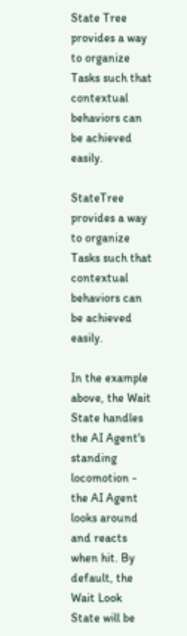State Tree provides a way to organize Tasks such that contextual behaviors can be achieved easily.

StateTree provides a way to organize Tasks such that contextual behaviors can be achieved easily.

In the example above, the Wait State handles the AI Agent's standing locomotion - the AI Agent looks around and reacts when hit. By default, the Wait Look State will be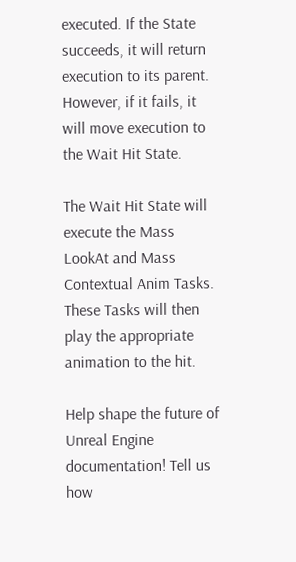executed. If the State succeeds, it will return execution to its parent. However, if it fails, it will move execution to the Wait Hit State.

The Wait Hit State will execute the Mass LookAt and Mass Contextual Anim Tasks. These Tasks will then play the appropriate animation to the hit.

Help shape the future of Unreal Engine documentation! Tell us how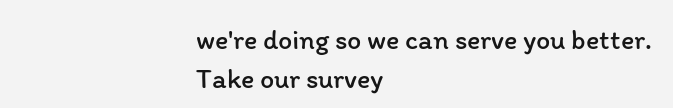we're doing so we can serve you better.
Take our survey